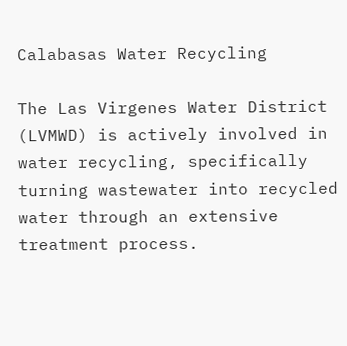Calabasas Water Recycling

The Las Virgenes Water District (LVMWD) is actively involved in water recycling, specifically turning wastewater into recycled water through an extensive treatment process.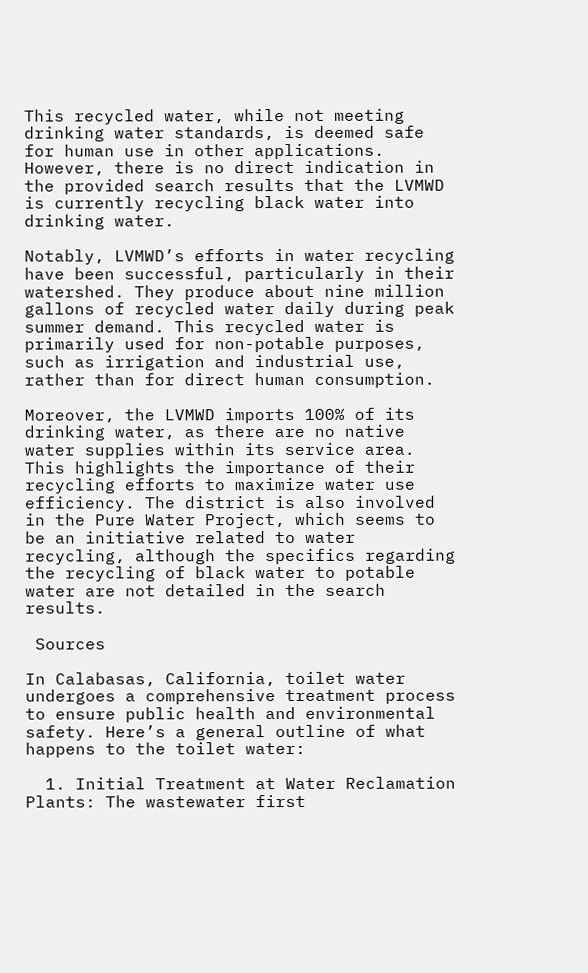This recycled water, while not meeting drinking water standards, is deemed safe for human use in other applications. However, there is no direct indication in the provided search results that the LVMWD is currently recycling black water into drinking water.

Notably, LVMWD’s efforts in water recycling have been successful, particularly in their watershed. They produce about nine million gallons of recycled water daily during peak summer demand. This recycled water is primarily used for non-potable purposes, such as irrigation and industrial use, rather than for direct human consumption.

Moreover, the LVMWD imports 100% of its drinking water, as there are no native water supplies within its service area. This highlights the importance of their recycling efforts to maximize water use efficiency. The district is also involved in the Pure Water Project, which seems to be an initiative related to water recycling, although the specifics regarding the recycling of black water to potable water are not detailed in the search results.

 Sources

In Calabasas, California, toilet water undergoes a comprehensive treatment process to ensure public health and environmental safety. Here’s a general outline of what happens to the toilet water:

  1. Initial Treatment at Water Reclamation Plants: The wastewater first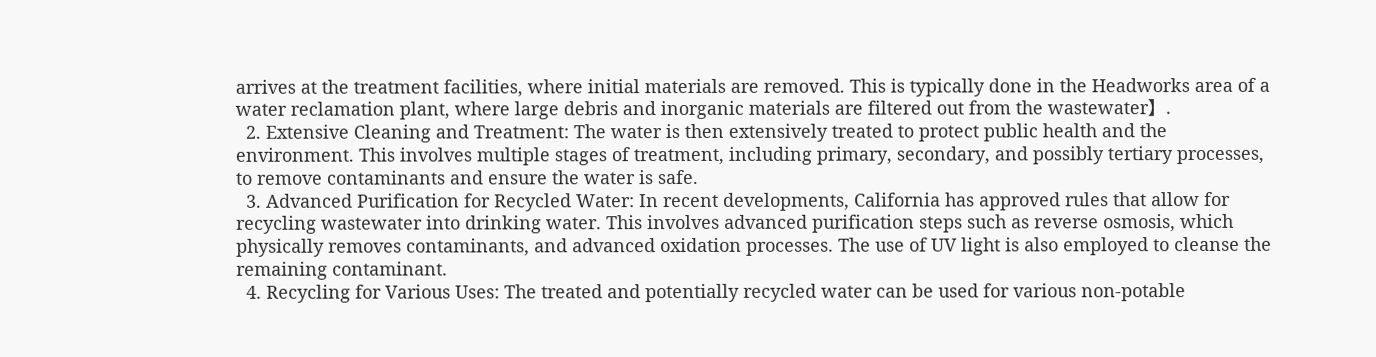arrives at the treatment facilities, where initial materials are removed. This is typically done in the Headworks area of a water reclamation plant, where large debris and inorganic materials are filtered out from the wastewater】.
  2. Extensive Cleaning and Treatment: The water is then extensively treated to protect public health and the environment. This involves multiple stages of treatment, including primary, secondary, and possibly tertiary processes, to remove contaminants and ensure the water is safe.
  3. Advanced Purification for Recycled Water: In recent developments, California has approved rules that allow for recycling wastewater into drinking water. This involves advanced purification steps such as reverse osmosis, which physically removes contaminants, and advanced oxidation processes. The use of UV light is also employed to cleanse the remaining contaminant.
  4. Recycling for Various Uses: The treated and potentially recycled water can be used for various non-potable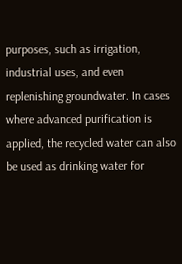purposes, such as irrigation, industrial uses, and even replenishing groundwater. In cases where advanced purification is applied, the recycled water can also be used as drinking water for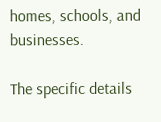homes, schools, and businesses.

The specific details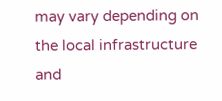may vary depending on the local infrastructure and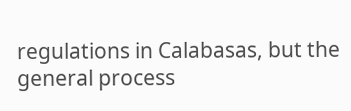regulations in Calabasas, but the general process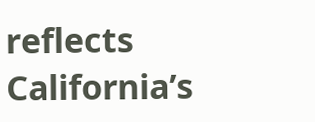reflects California’s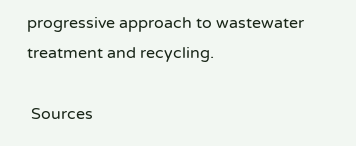progressive approach to wastewater treatment and recycling.

 Sources